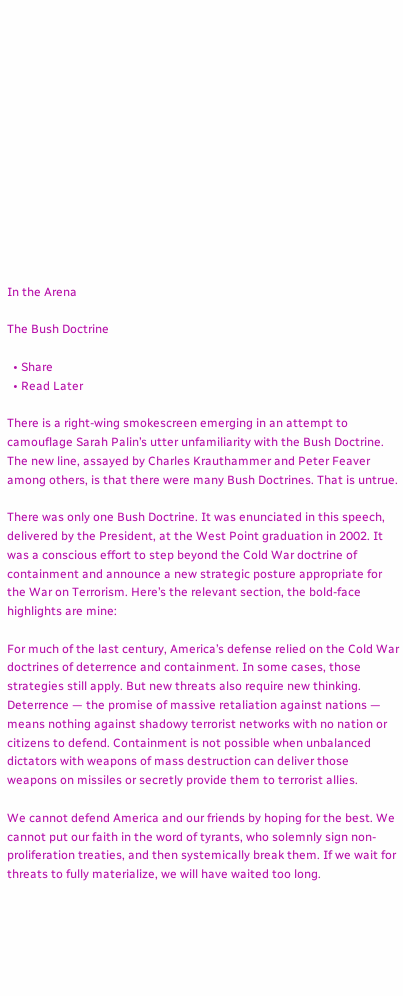In the Arena

The Bush Doctrine

  • Share
  • Read Later

There is a right-wing smokescreen emerging in an attempt to camouflage Sarah Palin’s utter unfamiliarity with the Bush Doctrine. The new line, assayed by Charles Krauthammer and Peter Feaver among others, is that there were many Bush Doctrines. That is untrue.

There was only one Bush Doctrine. It was enunciated in this speech, delivered by the President, at the West Point graduation in 2002. It was a conscious effort to step beyond the Cold War doctrine of containment and announce a new strategic posture appropriate for the War on Terrorism. Here’s the relevant section, the bold-face highlights are mine:

For much of the last century, America’s defense relied on the Cold War doctrines of deterrence and containment. In some cases, those strategies still apply. But new threats also require new thinking. Deterrence — the promise of massive retaliation against nations — means nothing against shadowy terrorist networks with no nation or citizens to defend. Containment is not possible when unbalanced dictators with weapons of mass destruction can deliver those weapons on missiles or secretly provide them to terrorist allies.

We cannot defend America and our friends by hoping for the best. We cannot put our faith in the word of tyrants, who solemnly sign non-proliferation treaties, and then systemically break them. If we wait for threats to fully materialize, we will have waited too long.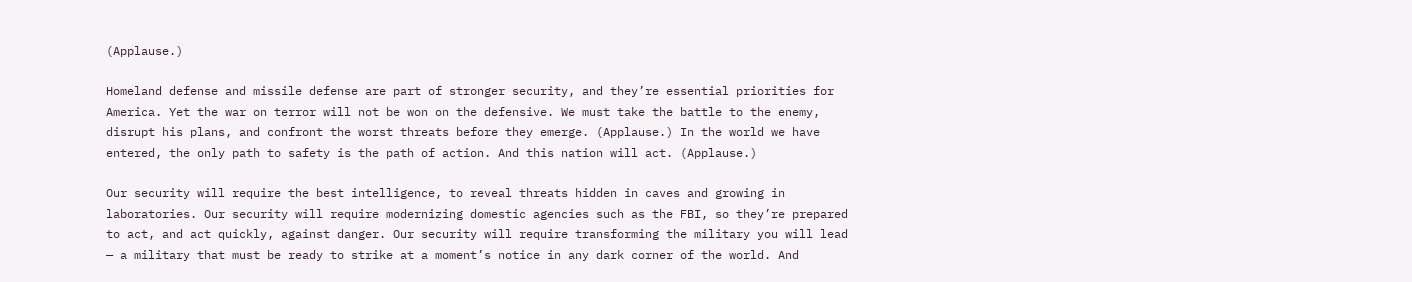(Applause.)

Homeland defense and missile defense are part of stronger security, and they’re essential priorities for America. Yet the war on terror will not be won on the defensive. We must take the battle to the enemy, disrupt his plans, and confront the worst threats before they emerge. (Applause.) In the world we have entered, the only path to safety is the path of action. And this nation will act. (Applause.)

Our security will require the best intelligence, to reveal threats hidden in caves and growing in laboratories. Our security will require modernizing domestic agencies such as the FBI, so they’re prepared to act, and act quickly, against danger. Our security will require transforming the military you will lead — a military that must be ready to strike at a moment’s notice in any dark corner of the world. And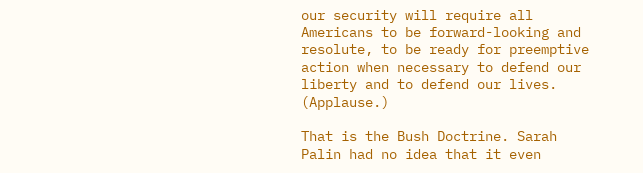our security will require all Americans to be forward-looking and resolute, to be ready for preemptive action when necessary to defend our liberty and to defend our lives. (Applause.)

That is the Bush Doctrine. Sarah Palin had no idea that it even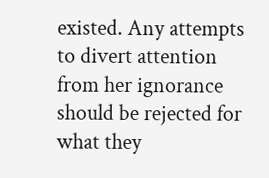existed. Any attempts to divert attention from her ignorance should be rejected for what they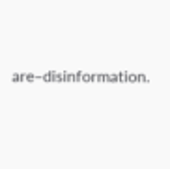are–disinformation.